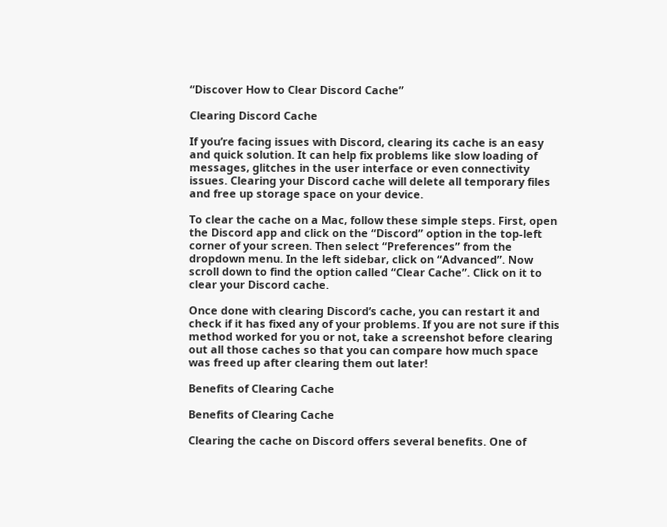“Discover How to Clear Discord Cache”

Clearing Discord Cache

If you’re facing issues with Discord, clearing its cache is an easy and quick solution. It can help fix problems like slow loading of messages, glitches in the user interface or even connectivity issues. Clearing your Discord cache will delete all temporary files and free up storage space on your device.

To clear the cache on a Mac, follow these simple steps. First, open the Discord app and click on the “Discord” option in the top-left corner of your screen. Then select “Preferences” from the dropdown menu. In the left sidebar, click on “Advanced”. Now scroll down to find the option called “Clear Cache”. Click on it to clear your Discord cache.

Once done with clearing Discord’s cache, you can restart it and check if it has fixed any of your problems. If you are not sure if this method worked for you or not, take a screenshot before clearing out all those caches so that you can compare how much space was freed up after clearing them out later!

Benefits of Clearing Cache

Benefits of Clearing Cache

Clearing the cache on Discord offers several benefits. One of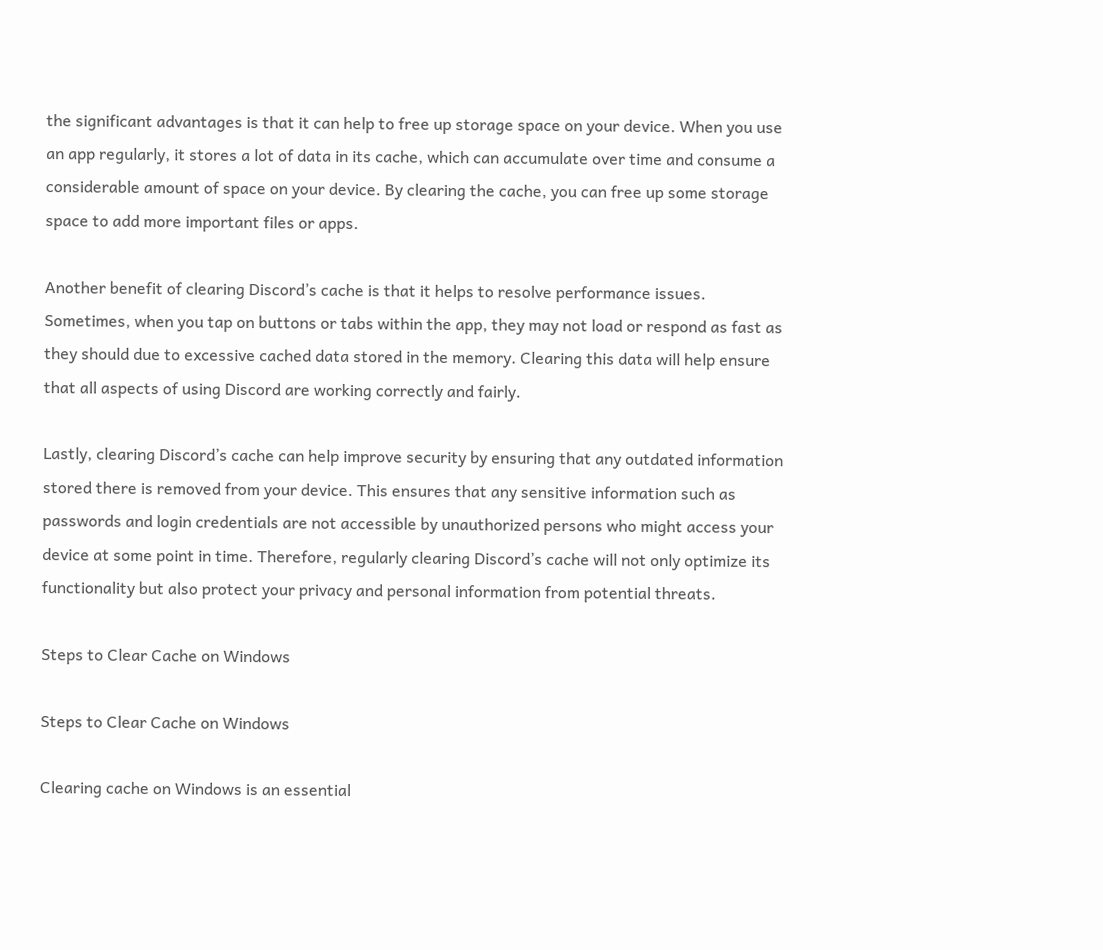the significant advantages is that it can help to free up storage space on your device. When you use an app regularly, it stores a lot of data in its cache, which can accumulate over time and consume a considerable amount of space on your device. By clearing the cache, you can free up some storage space to add more important files or apps.

Another benefit of clearing Discord’s cache is that it helps to resolve performance issues. Sometimes, when you tap on buttons or tabs within the app, they may not load or respond as fast as they should due to excessive cached data stored in the memory. Clearing this data will help ensure that all aspects of using Discord are working correctly and fairly.

Lastly, clearing Discord’s cache can help improve security by ensuring that any outdated information stored there is removed from your device. This ensures that any sensitive information such as passwords and login credentials are not accessible by unauthorized persons who might access your device at some point in time. Therefore, regularly clearing Discord’s cache will not only optimize its functionality but also protect your privacy and personal information from potential threats.

Steps to Clear Cache on Windows

Steps to Clear Cache on Windows

Clearing cache on Windows is an essential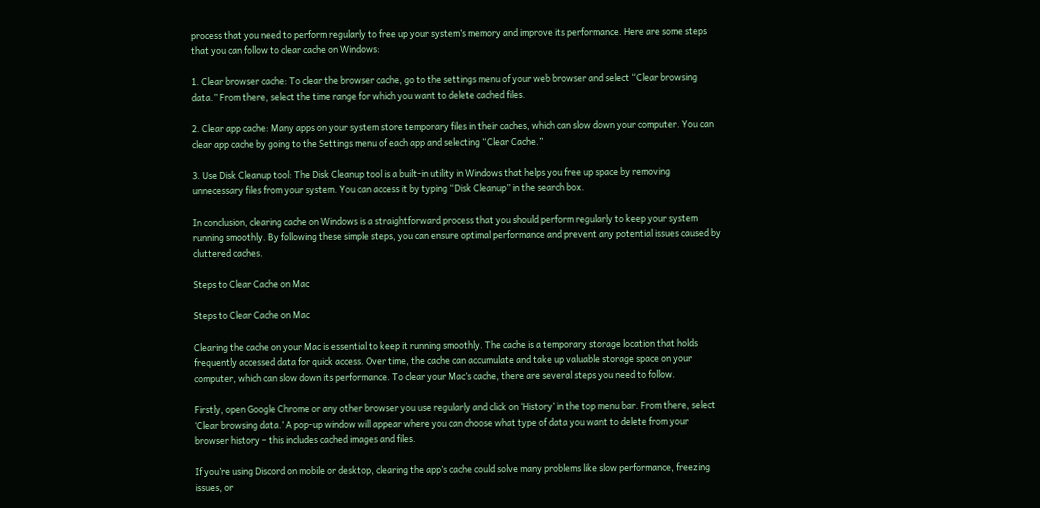process that you need to perform regularly to free up your system’s memory and improve its performance. Here are some steps that you can follow to clear cache on Windows:

1. Clear browser cache: To clear the browser cache, go to the settings menu of your web browser and select “Clear browsing data.” From there, select the time range for which you want to delete cached files.

2. Clear app cache: Many apps on your system store temporary files in their caches, which can slow down your computer. You can clear app cache by going to the Settings menu of each app and selecting “Clear Cache.”

3. Use Disk Cleanup tool: The Disk Cleanup tool is a built-in utility in Windows that helps you free up space by removing unnecessary files from your system. You can access it by typing “Disk Cleanup” in the search box.

In conclusion, clearing cache on Windows is a straightforward process that you should perform regularly to keep your system running smoothly. By following these simple steps, you can ensure optimal performance and prevent any potential issues caused by cluttered caches.

Steps to Clear Cache on Mac

Steps to Clear Cache on Mac

Clearing the cache on your Mac is essential to keep it running smoothly. The cache is a temporary storage location that holds frequently accessed data for quick access. Over time, the cache can accumulate and take up valuable storage space on your computer, which can slow down its performance. To clear your Mac’s cache, there are several steps you need to follow.

Firstly, open Google Chrome or any other browser you use regularly and click on ‘History’ in the top menu bar. From there, select ‘Clear browsing data.’ A pop-up window will appear where you can choose what type of data you want to delete from your browser history – this includes cached images and files.

If you’re using Discord on mobile or desktop, clearing the app’s cache could solve many problems like slow performance, freezing issues, or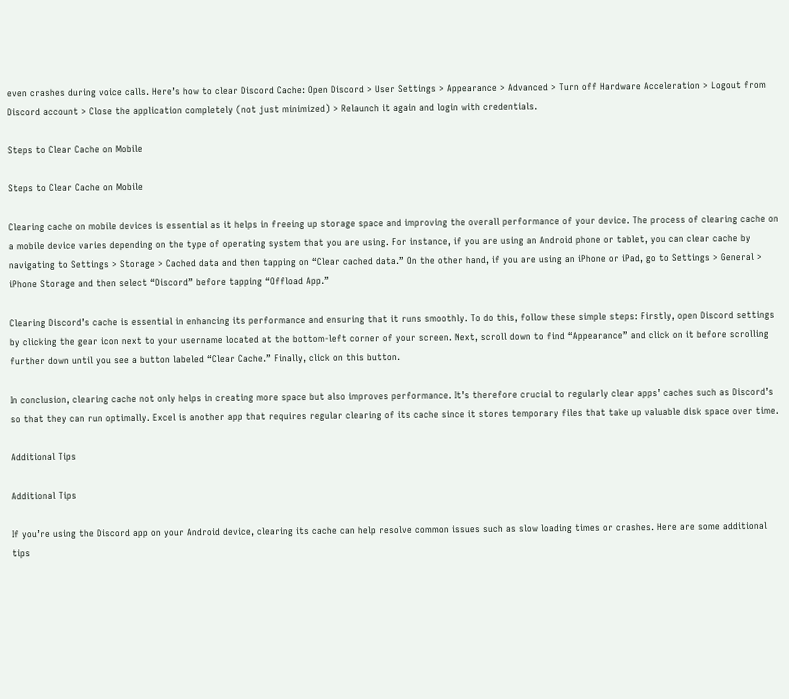even crashes during voice calls. Here’s how to clear Discord Cache: Open Discord > User Settings > Appearance > Advanced > Turn off Hardware Acceleration > Logout from Discord account > Close the application completely (not just minimized) > Relaunch it again and login with credentials.

Steps to Clear Cache on Mobile

Steps to Clear Cache on Mobile

Clearing cache on mobile devices is essential as it helps in freeing up storage space and improving the overall performance of your device. The process of clearing cache on a mobile device varies depending on the type of operating system that you are using. For instance, if you are using an Android phone or tablet, you can clear cache by navigating to Settings > Storage > Cached data and then tapping on “Clear cached data.” On the other hand, if you are using an iPhone or iPad, go to Settings > General > iPhone Storage and then select “Discord” before tapping “Offload App.”

Clearing Discord’s cache is essential in enhancing its performance and ensuring that it runs smoothly. To do this, follow these simple steps: Firstly, open Discord settings by clicking the gear icon next to your username located at the bottom-left corner of your screen. Next, scroll down to find “Appearance” and click on it before scrolling further down until you see a button labeled “Clear Cache.” Finally, click on this button.

In conclusion, clearing cache not only helps in creating more space but also improves performance. It’s therefore crucial to regularly clear apps’ caches such as Discord’s so that they can run optimally. Excel is another app that requires regular clearing of its cache since it stores temporary files that take up valuable disk space over time.

Additional Tips

Additional Tips

If you’re using the Discord app on your Android device, clearing its cache can help resolve common issues such as slow loading times or crashes. Here are some additional tips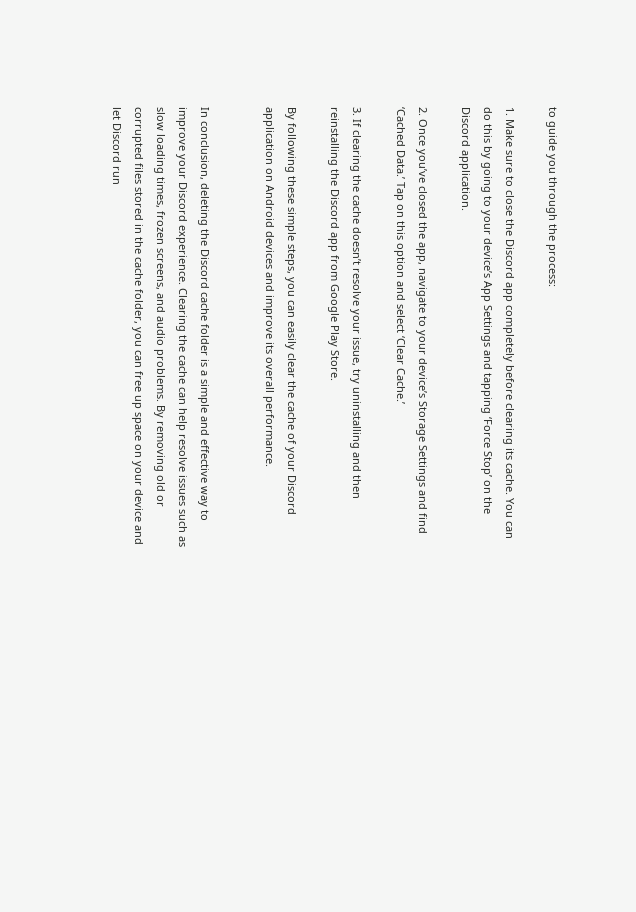to guide you through the process:

1. Make sure to close the Discord app completely before clearing its cache. You can do this by going to your device’s App Settings and tapping ‘Force Stop’ on the Discord application.

2. Once you’ve closed the app, navigate to your device’s Storage Settings and find ‘Cached Data.’ Tap on this option and select ‘Clear Cache.’

3. If clearing the cache doesn’t resolve your issue, try uninstalling and then reinstalling the Discord app from Google Play Store.

By following these simple steps, you can easily clear the cache of your Discord application on Android devices and improve its overall performance.


In conclusion, deleting the Discord cache folder is a simple and effective way to improve your Discord experience. Clearing the cache can help resolve issues such as slow loading times, frozen screens, and audio problems. By removing old or corrupted files stored in the cache folder, you can free up space on your device and let Discord run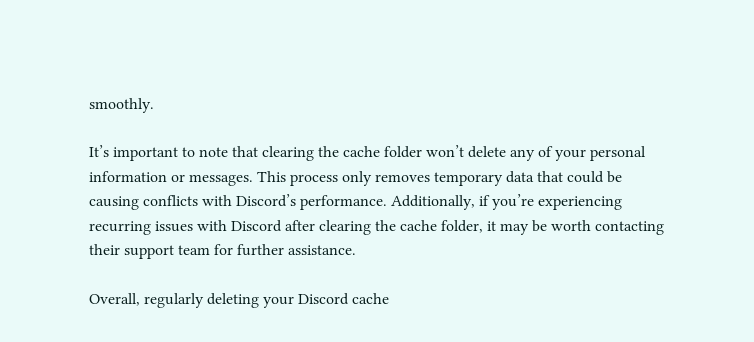smoothly.

It’s important to note that clearing the cache folder won’t delete any of your personal information or messages. This process only removes temporary data that could be causing conflicts with Discord’s performance. Additionally, if you’re experiencing recurring issues with Discord after clearing the cache folder, it may be worth contacting their support team for further assistance.

Overall, regularly deleting your Discord cache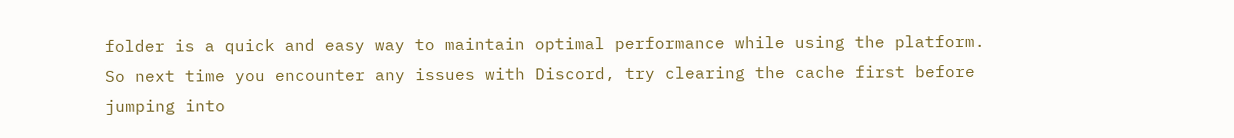folder is a quick and easy way to maintain optimal performance while using the platform. So next time you encounter any issues with Discord, try clearing the cache first before jumping into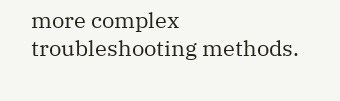more complex troubleshooting methods.